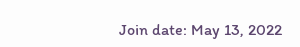Join date: May 13, 2022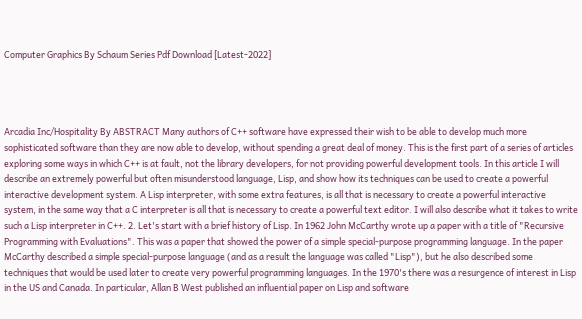Computer Graphics By Schaum Series Pdf Download [Latest-2022]




Arcadia Inc/Hospitality By ABSTRACT Many authors of C++ software have expressed their wish to be able to develop much more sophisticated software than they are now able to develop, without spending a great deal of money. This is the first part of a series of articles exploring some ways in which C++ is at fault, not the library developers, for not providing powerful development tools. In this article I will describe an extremely powerful but often misunderstood language, Lisp, and show how its techniques can be used to create a powerful interactive development system. A Lisp interpreter, with some extra features, is all that is necessary to create a powerful interactive system, in the same way that a C interpreter is all that is necessary to create a powerful text editor. I will also describe what it takes to write such a Lisp interpreter in C++. 2. Let's start with a brief history of Lisp. In 1962 John McCarthy wrote up a paper with a title of "Recursive Programming with Evaluations". This was a paper that showed the power of a simple special-purpose programming language. In the paper McCarthy described a simple special-purpose language (and as a result the language was called "Lisp"), but he also described some techniques that would be used later to create very powerful programming languages. In the 1970's there was a resurgence of interest in Lisp in the US and Canada. In particular, Allan B West published an influential paper on Lisp and software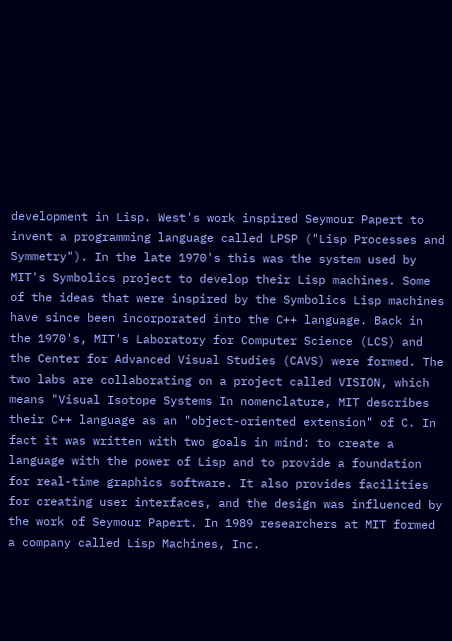development in Lisp. West's work inspired Seymour Papert to invent a programming language called LPSP ("Lisp Processes and Symmetry"). In the late 1970's this was the system used by MIT's Symbolics project to develop their Lisp machines. Some of the ideas that were inspired by the Symbolics Lisp machines have since been incorporated into the C++ language. Back in the 1970's, MIT's Laboratory for Computer Science (LCS) and the Center for Advanced Visual Studies (CAVS) were formed. The two labs are collaborating on a project called VISION, which means "Visual Isotope Systems In nomenclature, MIT describes their C++ language as an "object-oriented extension" of C. In fact it was written with two goals in mind: to create a language with the power of Lisp and to provide a foundation for real-time graphics software. It also provides facilities for creating user interfaces, and the design was influenced by the work of Seymour Papert. In 1989 researchers at MIT formed a company called Lisp Machines, Inc.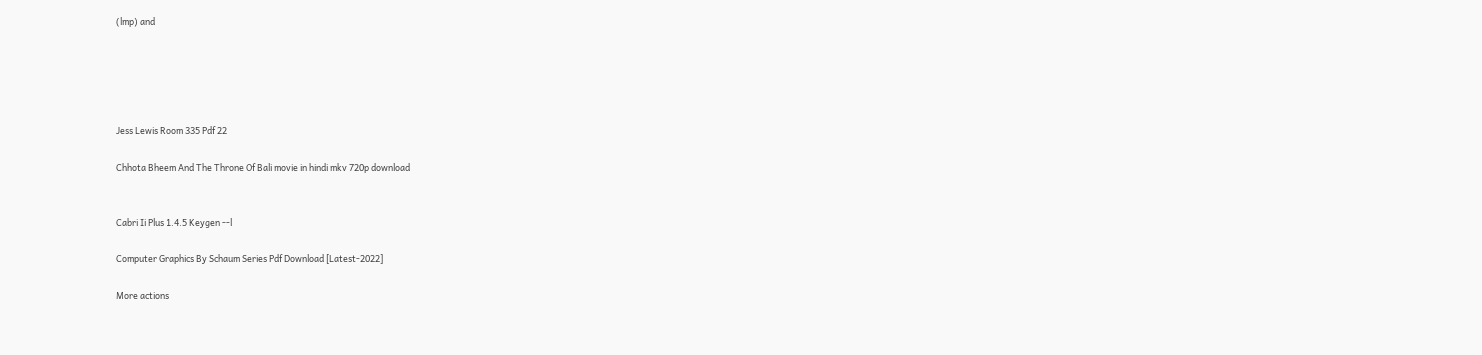(lmp) and





Jess Lewis Room 335 Pdf 22

Chhota Bheem And The Throne Of Bali movie in hindi mkv 720p download


Cabri Ii Plus 1.4.5 Keygen --l

Computer Graphics By Schaum Series Pdf Download [Latest-2022]

More actions